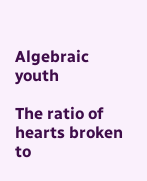Algebraic youth

The ratio of hearts broken
to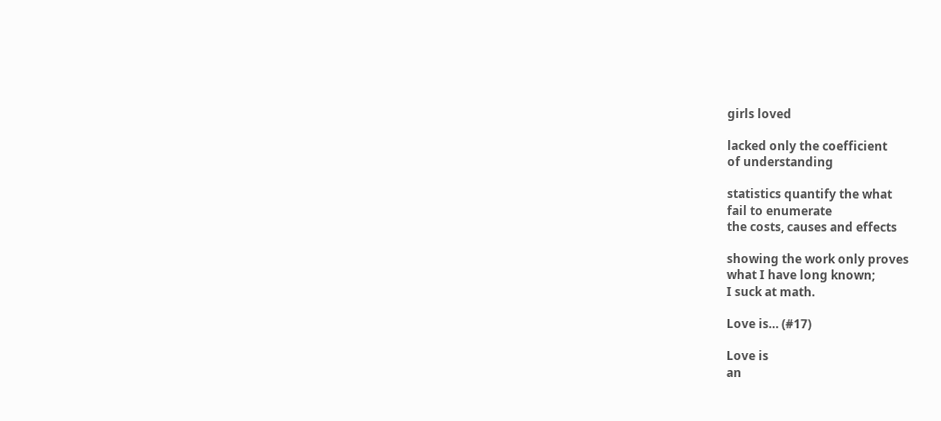girls loved

lacked only the coefficient
of understanding

statistics quantify the what
fail to enumerate
the costs, causes and effects

showing the work only proves
what I have long known;
I suck at math.

Love is… (#17)

Love is
an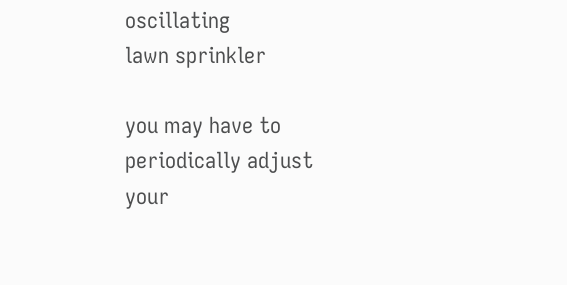oscillating
lawn sprinkler

you may have to
periodically adjust
your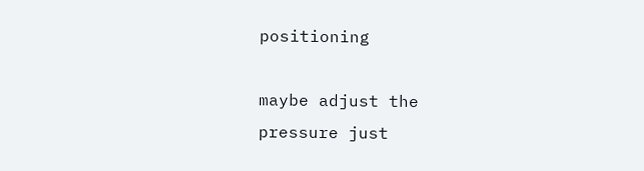positioning

maybe adjust the
pressure just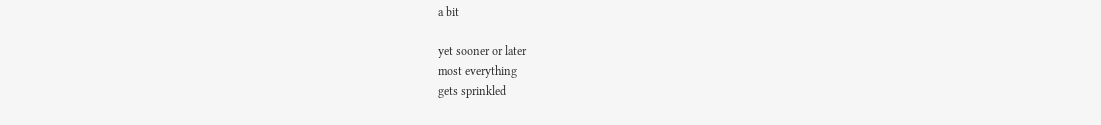a bit

yet sooner or later
most everything
gets sprinkled